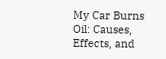My Car Burns Oil: Causes, Effects, and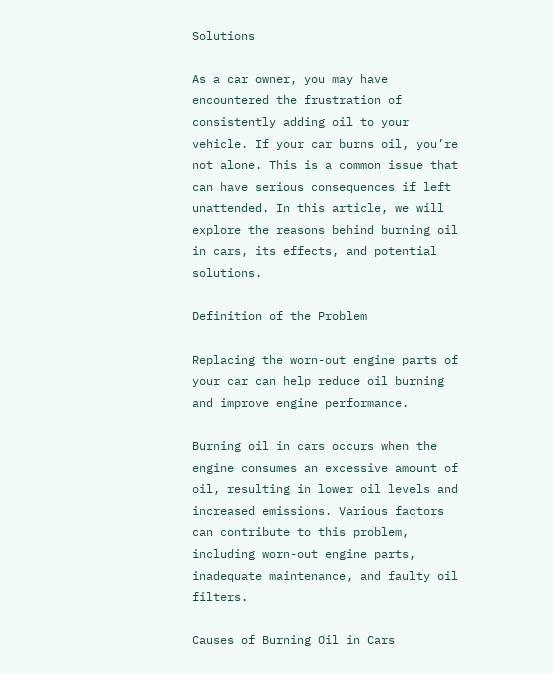Solutions

As a car owner, you may have encountered the frustration of consistently adding oil to your vehicle. If your car burns oil, you’re not alone. This is a common issue that can have serious consequences if left unattended. In this article, we will explore the reasons behind burning oil in cars, its effects, and potential solutions.

Definition of the Problem

Replacing the worn-out engine parts of your car can help reduce oil burning and improve engine performance.

Burning oil in cars occurs when the engine consumes an excessive amount of oil, resulting in lower oil levels and increased emissions. Various factors can contribute to this problem, including worn-out engine parts, inadequate maintenance, and faulty oil filters.

Causes of Burning Oil in Cars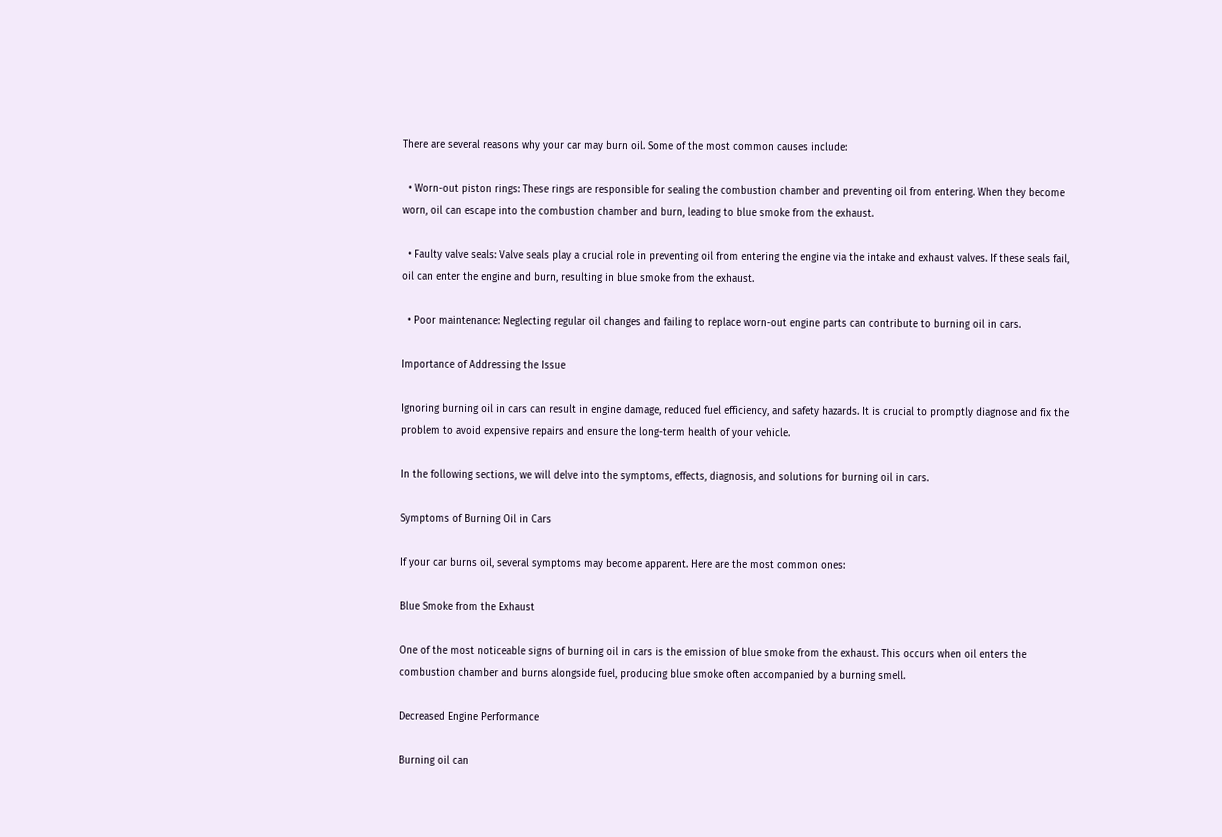There are several reasons why your car may burn oil. Some of the most common causes include:

  • Worn-out piston rings: These rings are responsible for sealing the combustion chamber and preventing oil from entering. When they become worn, oil can escape into the combustion chamber and burn, leading to blue smoke from the exhaust.

  • Faulty valve seals: Valve seals play a crucial role in preventing oil from entering the engine via the intake and exhaust valves. If these seals fail, oil can enter the engine and burn, resulting in blue smoke from the exhaust.

  • Poor maintenance: Neglecting regular oil changes and failing to replace worn-out engine parts can contribute to burning oil in cars.

Importance of Addressing the Issue

Ignoring burning oil in cars can result in engine damage, reduced fuel efficiency, and safety hazards. It is crucial to promptly diagnose and fix the problem to avoid expensive repairs and ensure the long-term health of your vehicle.

In the following sections, we will delve into the symptoms, effects, diagnosis, and solutions for burning oil in cars.

Symptoms of Burning Oil in Cars

If your car burns oil, several symptoms may become apparent. Here are the most common ones:

Blue Smoke from the Exhaust

One of the most noticeable signs of burning oil in cars is the emission of blue smoke from the exhaust. This occurs when oil enters the combustion chamber and burns alongside fuel, producing blue smoke often accompanied by a burning smell.

Decreased Engine Performance

Burning oil can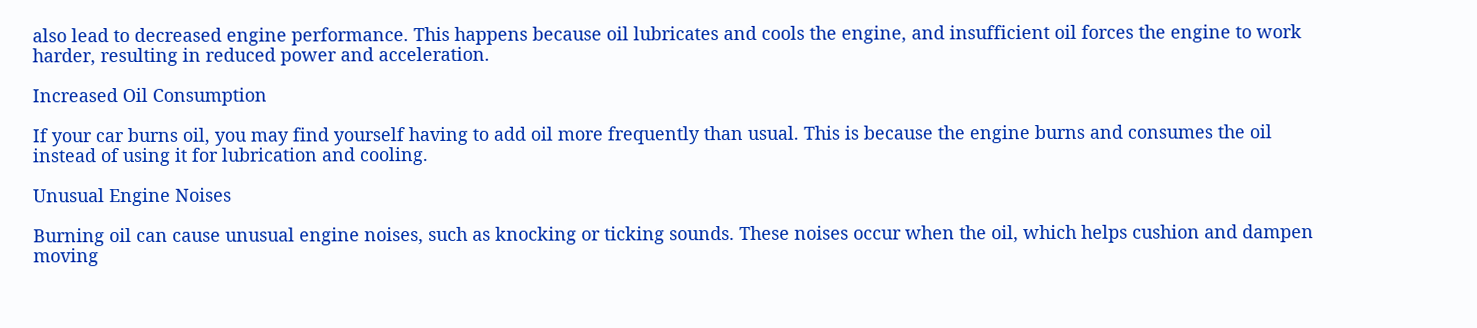also lead to decreased engine performance. This happens because oil lubricates and cools the engine, and insufficient oil forces the engine to work harder, resulting in reduced power and acceleration.

Increased Oil Consumption

If your car burns oil, you may find yourself having to add oil more frequently than usual. This is because the engine burns and consumes the oil instead of using it for lubrication and cooling.

Unusual Engine Noises

Burning oil can cause unusual engine noises, such as knocking or ticking sounds. These noises occur when the oil, which helps cushion and dampen moving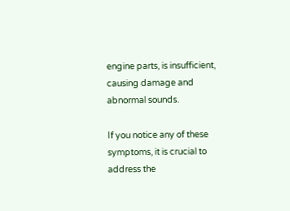engine parts, is insufficient, causing damage and abnormal sounds.

If you notice any of these symptoms, it is crucial to address the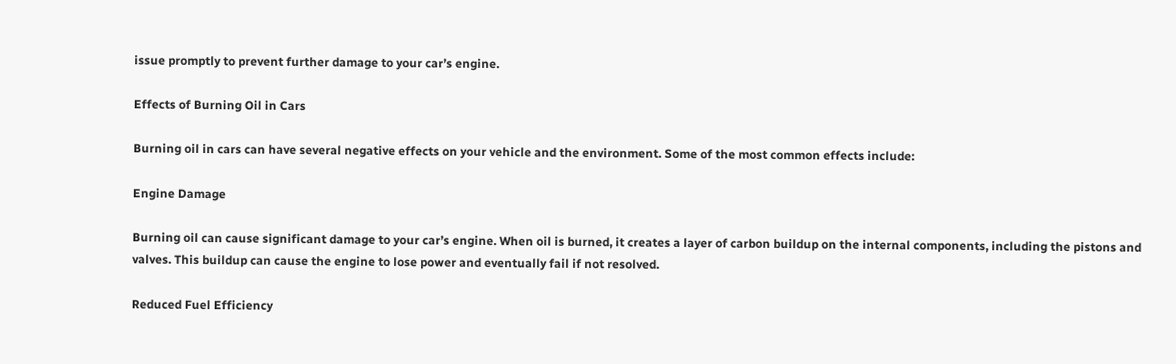issue promptly to prevent further damage to your car’s engine.

Effects of Burning Oil in Cars

Burning oil in cars can have several negative effects on your vehicle and the environment. Some of the most common effects include:

Engine Damage

Burning oil can cause significant damage to your car’s engine. When oil is burned, it creates a layer of carbon buildup on the internal components, including the pistons and valves. This buildup can cause the engine to lose power and eventually fail if not resolved.

Reduced Fuel Efficiency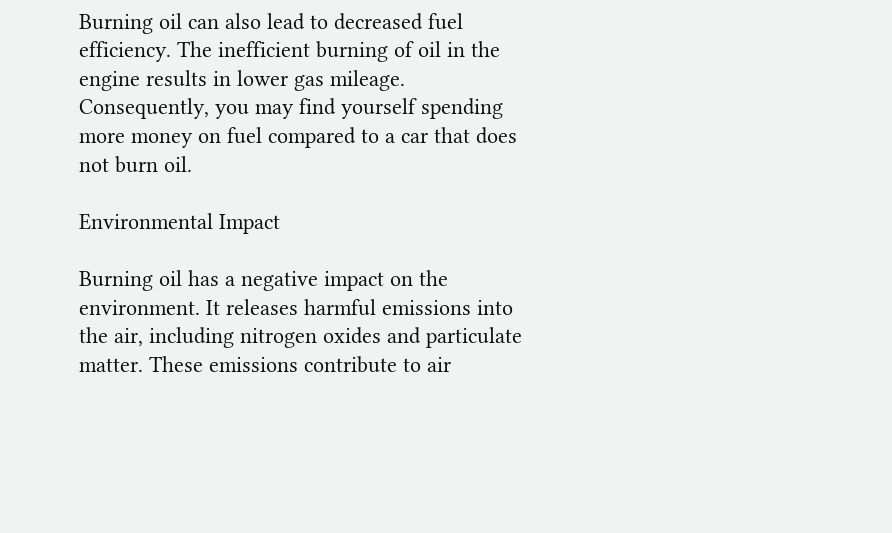Burning oil can also lead to decreased fuel efficiency. The inefficient burning of oil in the engine results in lower gas mileage. Consequently, you may find yourself spending more money on fuel compared to a car that does not burn oil.

Environmental Impact

Burning oil has a negative impact on the environment. It releases harmful emissions into the air, including nitrogen oxides and particulate matter. These emissions contribute to air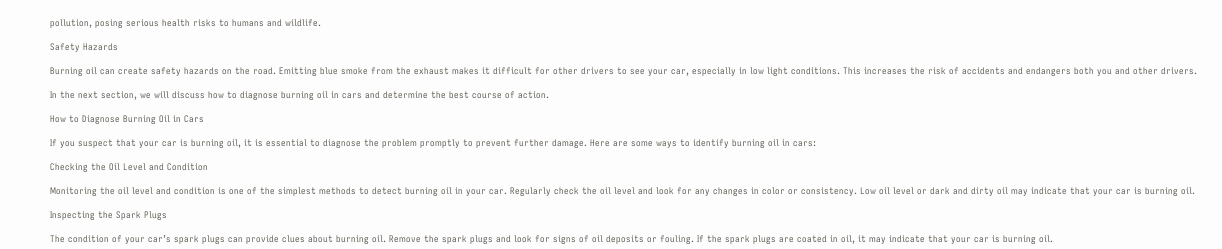pollution, posing serious health risks to humans and wildlife.

Safety Hazards

Burning oil can create safety hazards on the road. Emitting blue smoke from the exhaust makes it difficult for other drivers to see your car, especially in low light conditions. This increases the risk of accidents and endangers both you and other drivers.

In the next section, we will discuss how to diagnose burning oil in cars and determine the best course of action.

How to Diagnose Burning Oil in Cars

If you suspect that your car is burning oil, it is essential to diagnose the problem promptly to prevent further damage. Here are some ways to identify burning oil in cars:

Checking the Oil Level and Condition

Monitoring the oil level and condition is one of the simplest methods to detect burning oil in your car. Regularly check the oil level and look for any changes in color or consistency. Low oil level or dark and dirty oil may indicate that your car is burning oil.

Inspecting the Spark Plugs

The condition of your car’s spark plugs can provide clues about burning oil. Remove the spark plugs and look for signs of oil deposits or fouling. If the spark plugs are coated in oil, it may indicate that your car is burning oil.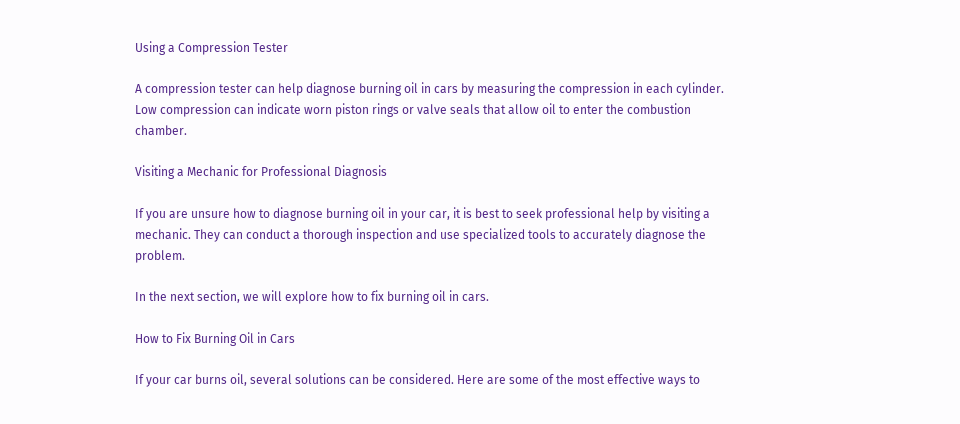Using a Compression Tester

A compression tester can help diagnose burning oil in cars by measuring the compression in each cylinder. Low compression can indicate worn piston rings or valve seals that allow oil to enter the combustion chamber.

Visiting a Mechanic for Professional Diagnosis

If you are unsure how to diagnose burning oil in your car, it is best to seek professional help by visiting a mechanic. They can conduct a thorough inspection and use specialized tools to accurately diagnose the problem.

In the next section, we will explore how to fix burning oil in cars.

How to Fix Burning Oil in Cars

If your car burns oil, several solutions can be considered. Here are some of the most effective ways to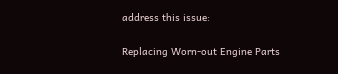address this issue:

Replacing Worn-out Engine Parts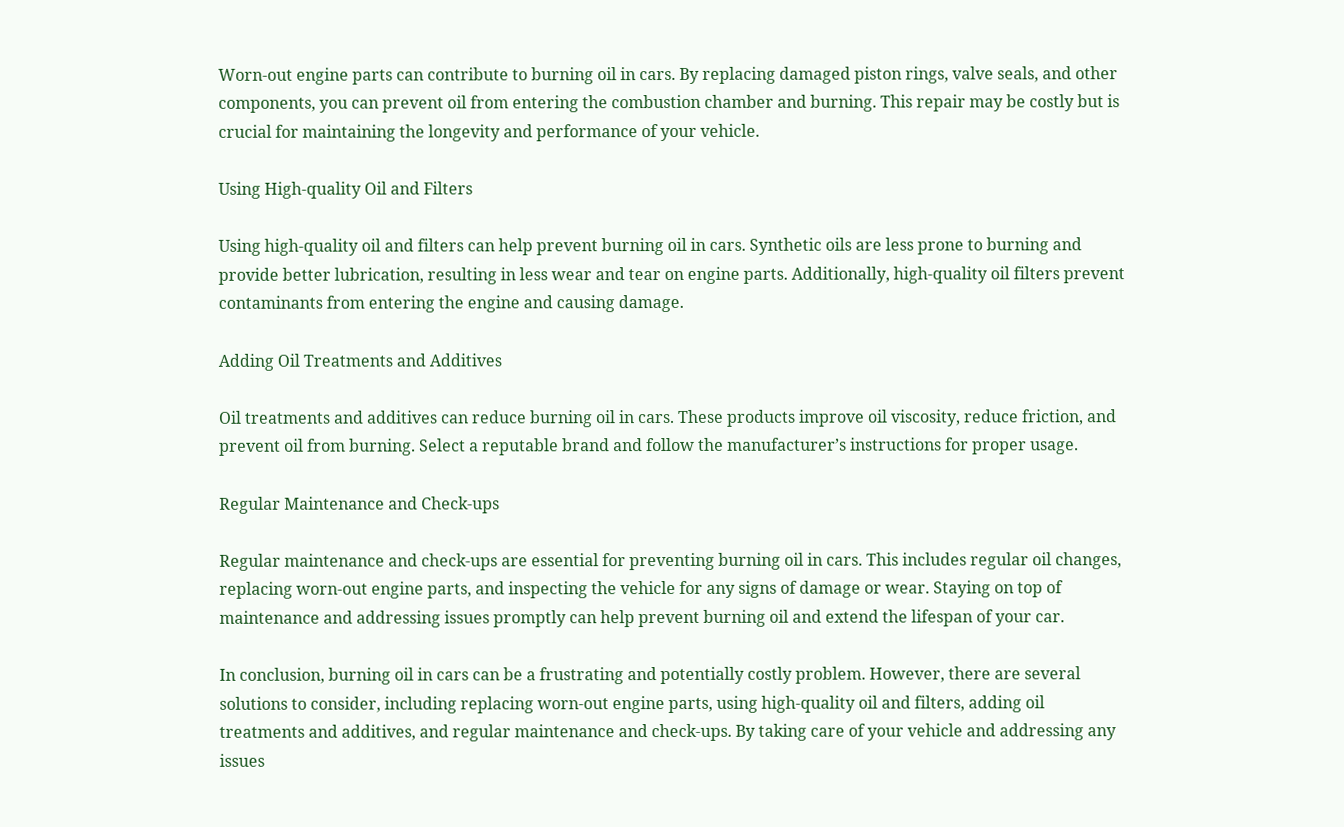Worn-out engine parts can contribute to burning oil in cars. By replacing damaged piston rings, valve seals, and other components, you can prevent oil from entering the combustion chamber and burning. This repair may be costly but is crucial for maintaining the longevity and performance of your vehicle.

Using High-quality Oil and Filters

Using high-quality oil and filters can help prevent burning oil in cars. Synthetic oils are less prone to burning and provide better lubrication, resulting in less wear and tear on engine parts. Additionally, high-quality oil filters prevent contaminants from entering the engine and causing damage.

Adding Oil Treatments and Additives

Oil treatments and additives can reduce burning oil in cars. These products improve oil viscosity, reduce friction, and prevent oil from burning. Select a reputable brand and follow the manufacturer’s instructions for proper usage.

Regular Maintenance and Check-ups

Regular maintenance and check-ups are essential for preventing burning oil in cars. This includes regular oil changes, replacing worn-out engine parts, and inspecting the vehicle for any signs of damage or wear. Staying on top of maintenance and addressing issues promptly can help prevent burning oil and extend the lifespan of your car.

In conclusion, burning oil in cars can be a frustrating and potentially costly problem. However, there are several solutions to consider, including replacing worn-out engine parts, using high-quality oil and filters, adding oil treatments and additives, and regular maintenance and check-ups. By taking care of your vehicle and addressing any issues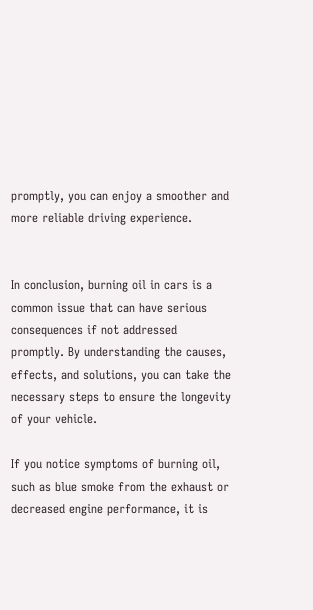promptly, you can enjoy a smoother and more reliable driving experience.


In conclusion, burning oil in cars is a common issue that can have serious consequences if not addressed promptly. By understanding the causes, effects, and solutions, you can take the necessary steps to ensure the longevity of your vehicle.

If you notice symptoms of burning oil, such as blue smoke from the exhaust or decreased engine performance, it is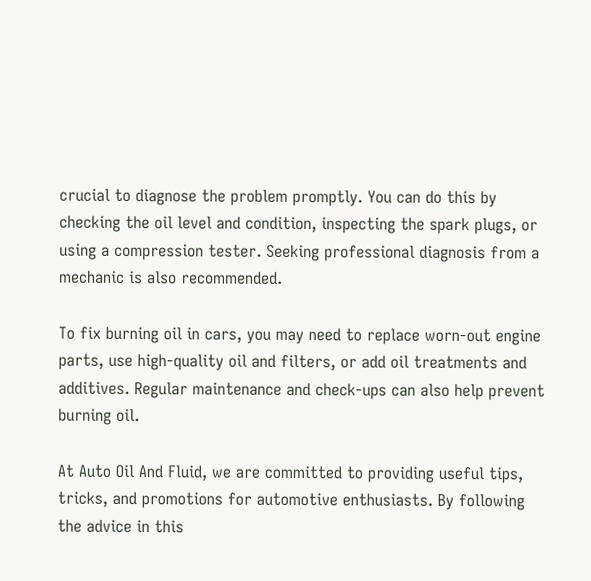crucial to diagnose the problem promptly. You can do this by checking the oil level and condition, inspecting the spark plugs, or using a compression tester. Seeking professional diagnosis from a mechanic is also recommended.

To fix burning oil in cars, you may need to replace worn-out engine parts, use high-quality oil and filters, or add oil treatments and additives. Regular maintenance and check-ups can also help prevent burning oil.

At Auto Oil And Fluid, we are committed to providing useful tips, tricks, and promotions for automotive enthusiasts. By following the advice in this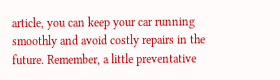article, you can keep your car running smoothly and avoid costly repairs in the future. Remember, a little preventative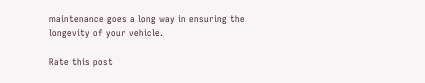maintenance goes a long way in ensuring the longevity of your vehicle.

Rate this post